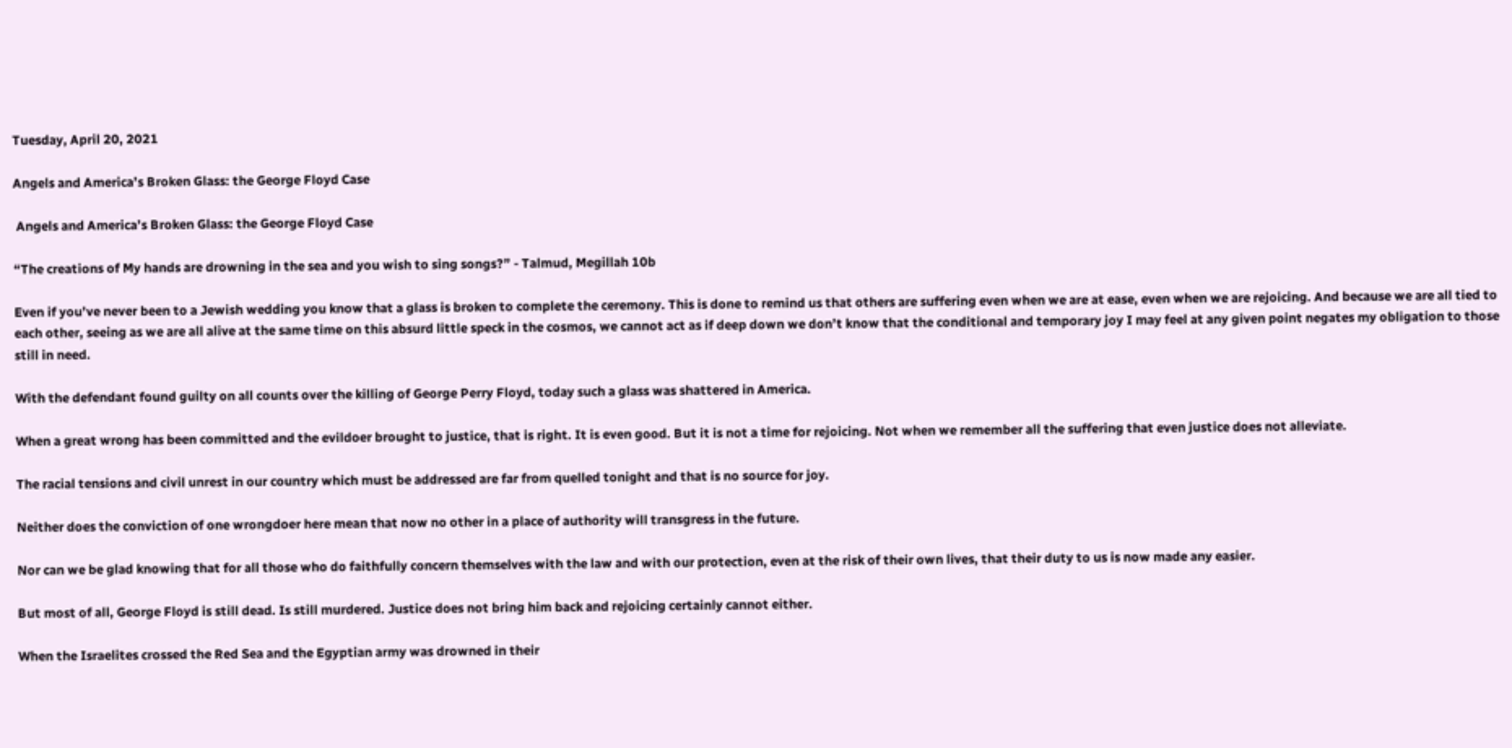Tuesday, April 20, 2021

Angels and America’s Broken Glass: the George Floyd Case

 Angels and America’s Broken Glass: the George Floyd Case

“The creations of My hands are drowning in the sea and you wish to sing songs?” - Talmud, Megillah 10b

Even if you’ve never been to a Jewish wedding you know that a glass is broken to complete the ceremony. This is done to remind us that others are suffering even when we are at ease, even when we are rejoicing. And because we are all tied to each other, seeing as we are all alive at the same time on this absurd little speck in the cosmos, we cannot act as if deep down we don’t know that the conditional and temporary joy I may feel at any given point negates my obligation to those still in need.

With the defendant found guilty on all counts over the killing of George Perry Floyd, today such a glass was shattered in America.

When a great wrong has been committed and the evildoer brought to justice, that is right. It is even good. But it is not a time for rejoicing. Not when we remember all the suffering that even justice does not alleviate.

The racial tensions and civil unrest in our country which must be addressed are far from quelled tonight and that is no source for joy.

Neither does the conviction of one wrongdoer here mean that now no other in a place of authority will transgress in the future.

Nor can we be glad knowing that for all those who do faithfully concern themselves with the law and with our protection, even at the risk of their own lives, that their duty to us is now made any easier.

But most of all, George Floyd is still dead. Is still murdered. Justice does not bring him back and rejoicing certainly cannot either.

When the Israelites crossed the Red Sea and the Egyptian army was drowned in their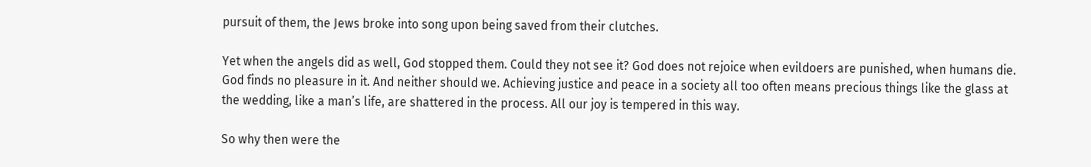pursuit of them, the Jews broke into song upon being saved from their clutches.

Yet when the angels did as well, God stopped them. Could they not see it? God does not rejoice when evildoers are punished, when humans die. God finds no pleasure in it. And neither should we. Achieving justice and peace in a society all too often means precious things like the glass at the wedding, like a man’s life, are shattered in the process. All our joy is tempered in this way.

So why then were the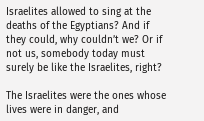Israelites allowed to sing at the deaths of the Egyptians? And if they could, why couldn’t we? Or if not us, somebody today must surely be like the Israelites, right?

The Israelites were the ones whose lives were in danger, and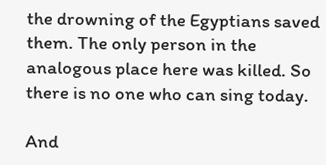the drowning of the Egyptians saved them. The only person in the analogous place here was killed. So there is no one who can sing today.

And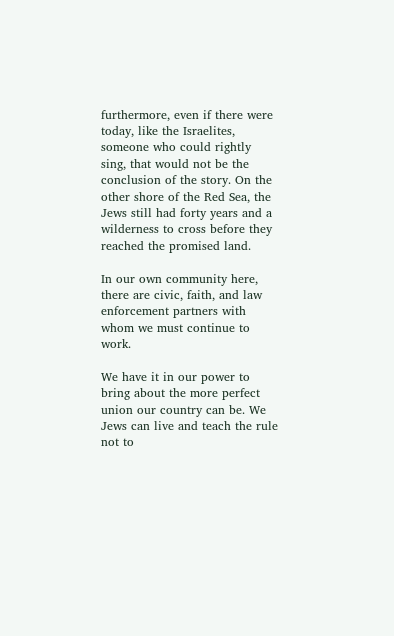furthermore, even if there were today, like the Israelites, someone who could rightly sing, that would not be the conclusion of the story. On the other shore of the Red Sea, the Jews still had forty years and a wilderness to cross before they reached the promised land.

In our own community here, there are civic, faith, and law enforcement partners with whom we must continue to work.

We have it in our power to bring about the more perfect union our country can be. We Jews can live and teach the rule not to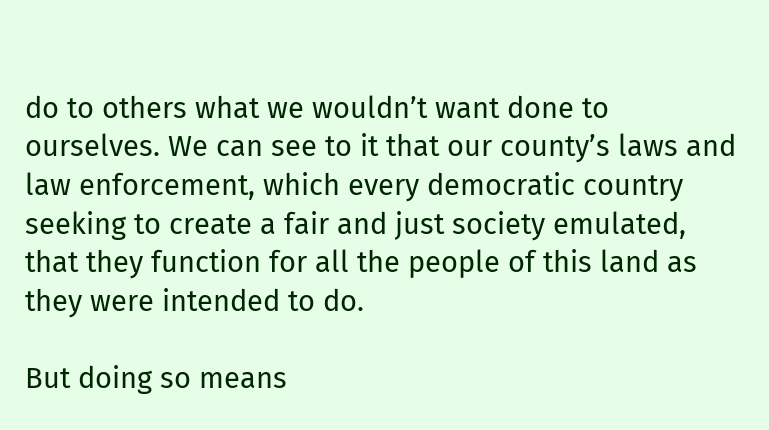do to others what we wouldn’t want done to ourselves. We can see to it that our county’s laws and law enforcement, which every democratic country seeking to create a fair and just society emulated, that they function for all the people of this land as they were intended to do.

But doing so means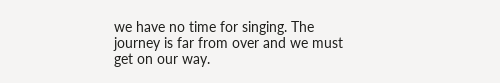we have no time for singing. The journey is far from over and we must get on our way.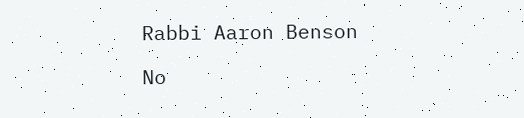Rabbi Aaron Benson

No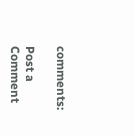comments:

Post a Comment